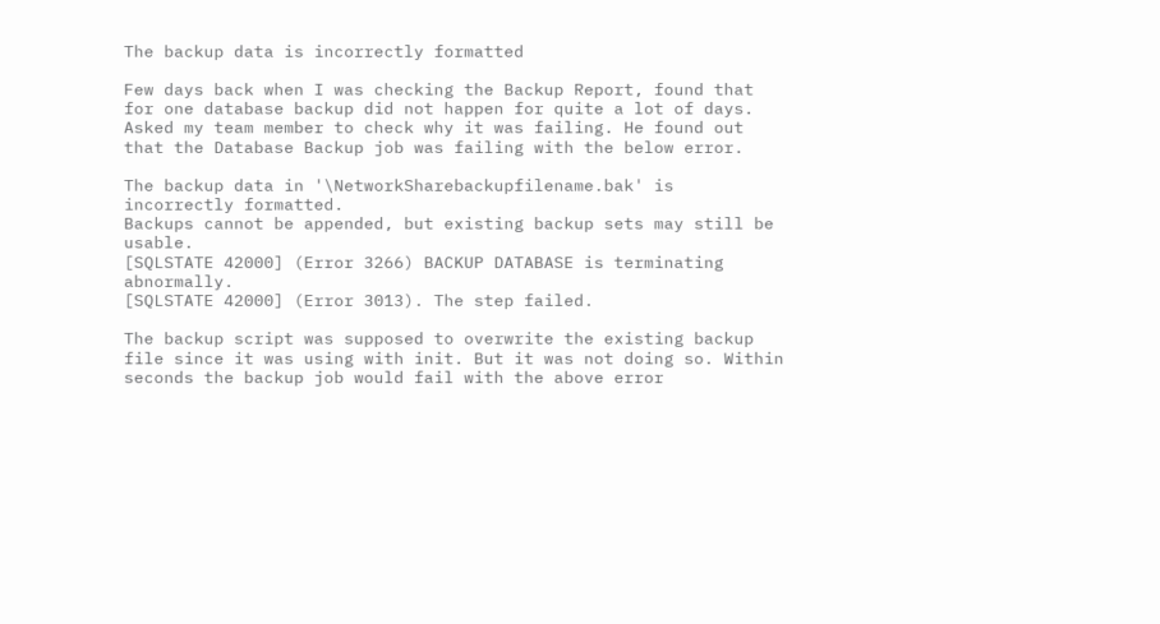The backup data is incorrectly formatted

Few days back when I was checking the Backup Report, found that for one database backup did not happen for quite a lot of days. Asked my team member to check why it was failing. He found out that the Database Backup job was failing with the below error.

The backup data in '\NetworkSharebackupfilename.bak' is incorrectly formatted.
Backups cannot be appended, but existing backup sets may still be usable.
[SQLSTATE 42000] (Error 3266) BACKUP DATABASE is terminating abnormally.
[SQLSTATE 42000] (Error 3013). The step failed.

The backup script was supposed to overwrite the existing backup file since it was using with init. But it was not doing so. Within seconds the backup job would fail with the above error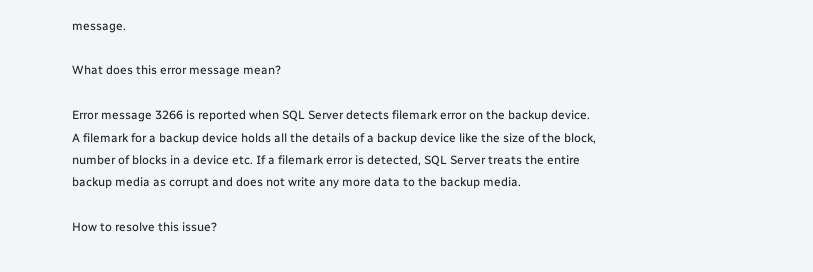message.

What does this error message mean?

Error message 3266 is reported when SQL Server detects filemark error on the backup device. A filemark for a backup device holds all the details of a backup device like the size of the block, number of blocks in a device etc. If a filemark error is detected, SQL Server treats the entire backup media as corrupt and does not write any more data to the backup media.

How to resolve this issue?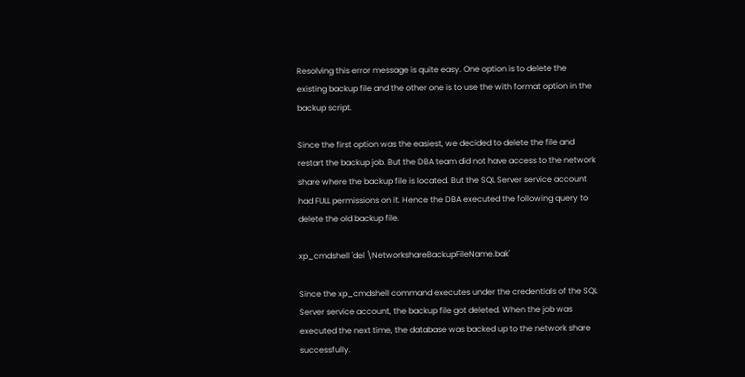Resolving this error message is quite easy. One option is to delete the existing backup file and the other one is to use the with format option in the backup script.

Since the first option was the easiest, we decided to delete the file and restart the backup job. But the DBA team did not have access to the network share where the backup file is located. But the SQL Server service account had FULL permissions on it. Hence the DBA executed the following query to delete the old backup file.

xp_cmdshell 'del \NetworkshareBackupFileName.bak'

Since the xp_cmdshell command executes under the credentials of the SQL Server service account, the backup file got deleted. When the job was executed the next time, the database was backed up to the network share successfully.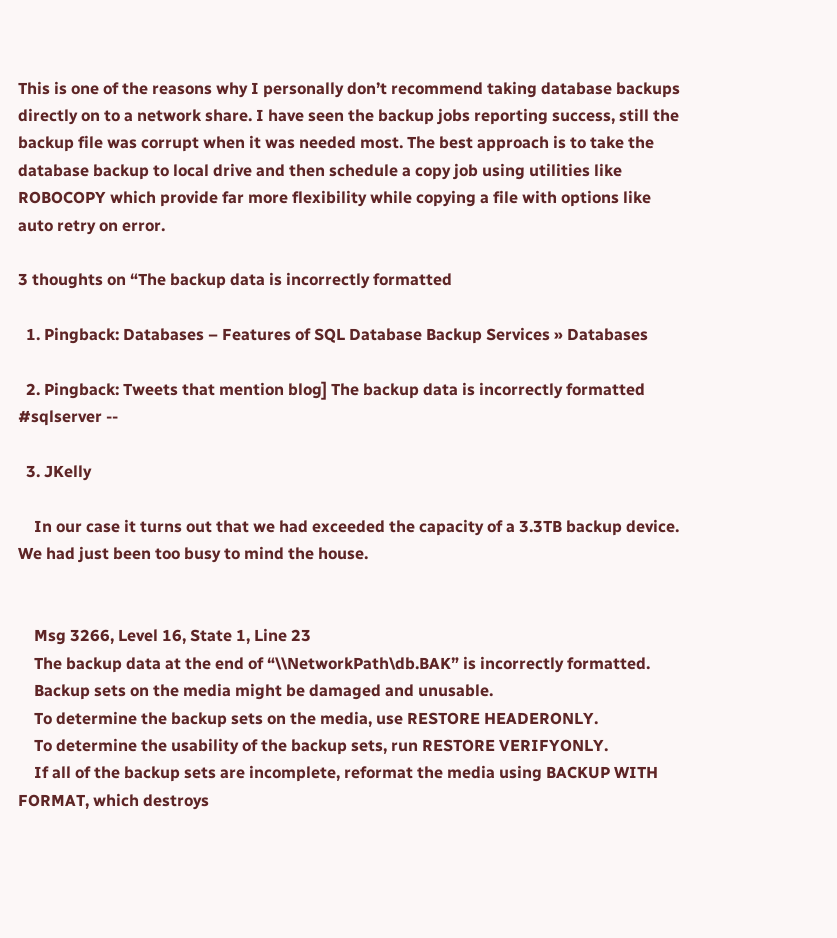This is one of the reasons why I personally don’t recommend taking database backups directly on to a network share. I have seen the backup jobs reporting success, still the backup file was corrupt when it was needed most. The best approach is to take the database backup to local drive and then schedule a copy job using utilities like ROBOCOPY which provide far more flexibility while copying a file with options like auto retry on error.

3 thoughts on “The backup data is incorrectly formatted

  1. Pingback: Databases – Features of SQL Database Backup Services » Databases

  2. Pingback: Tweets that mention blog] The backup data is incorrectly formatted #sqlserver --

  3. JKelly

    In our case it turns out that we had exceeded the capacity of a 3.3TB backup device. We had just been too busy to mind the house.


    Msg 3266, Level 16, State 1, Line 23
    The backup data at the end of “\\NetworkPath\db.BAK” is incorrectly formatted.
    Backup sets on the media might be damaged and unusable.
    To determine the backup sets on the media, use RESTORE HEADERONLY.
    To determine the usability of the backup sets, run RESTORE VERIFYONLY.
    If all of the backup sets are incomplete, reformat the media using BACKUP WITH FORMAT, which destroys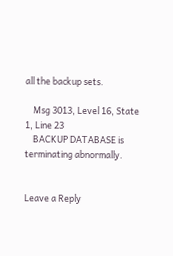all the backup sets.

    Msg 3013, Level 16, State 1, Line 23
    BACKUP DATABASE is terminating abnormally.


Leave a Reply